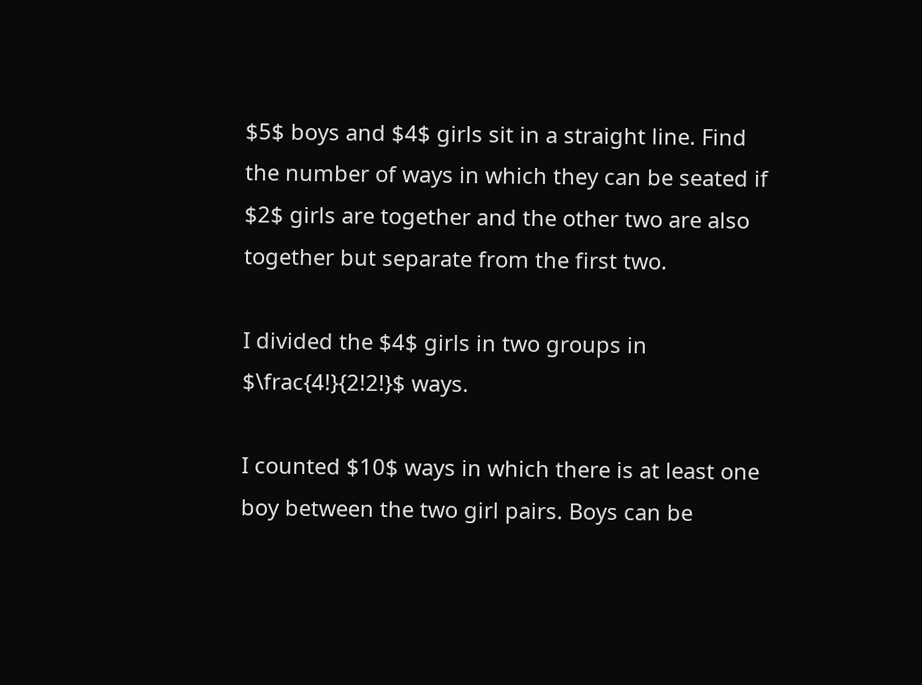$5$ boys and $4$ girls sit in a straight line. Find the number of ways in which they can be seated if $2$ girls are together and the other two are also together but separate from the first two.

I divided the $4$ girls in two groups in $\frac{4!}{2!2!}$ ways.

I counted $10$ ways in which there is at least one boy between the two girl pairs. Boys can be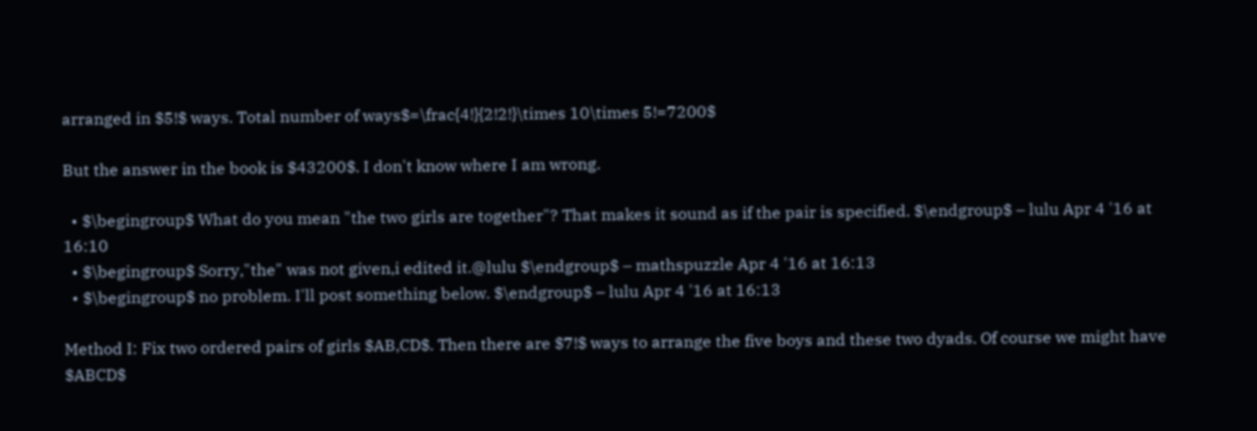arranged in $5!$ ways. Total number of ways$=\frac{4!}{2!2!}\times 10\times 5!=7200$

But the answer in the book is $43200$. I don't know where I am wrong.

  • $\begingroup$ What do you mean "the two girls are together"? That makes it sound as if the pair is specified. $\endgroup$ – lulu Apr 4 '16 at 16:10
  • $\begingroup$ Sorry,"the" was not given,i edited it.@lulu $\endgroup$ – mathspuzzle Apr 4 '16 at 16:13
  • $\begingroup$ no problem. I'll post something below. $\endgroup$ – lulu Apr 4 '16 at 16:13

Method I: Fix two ordered pairs of girls $AB,CD$. Then there are $7!$ ways to arrange the five boys and these two dyads. Of course we might have $ABCD$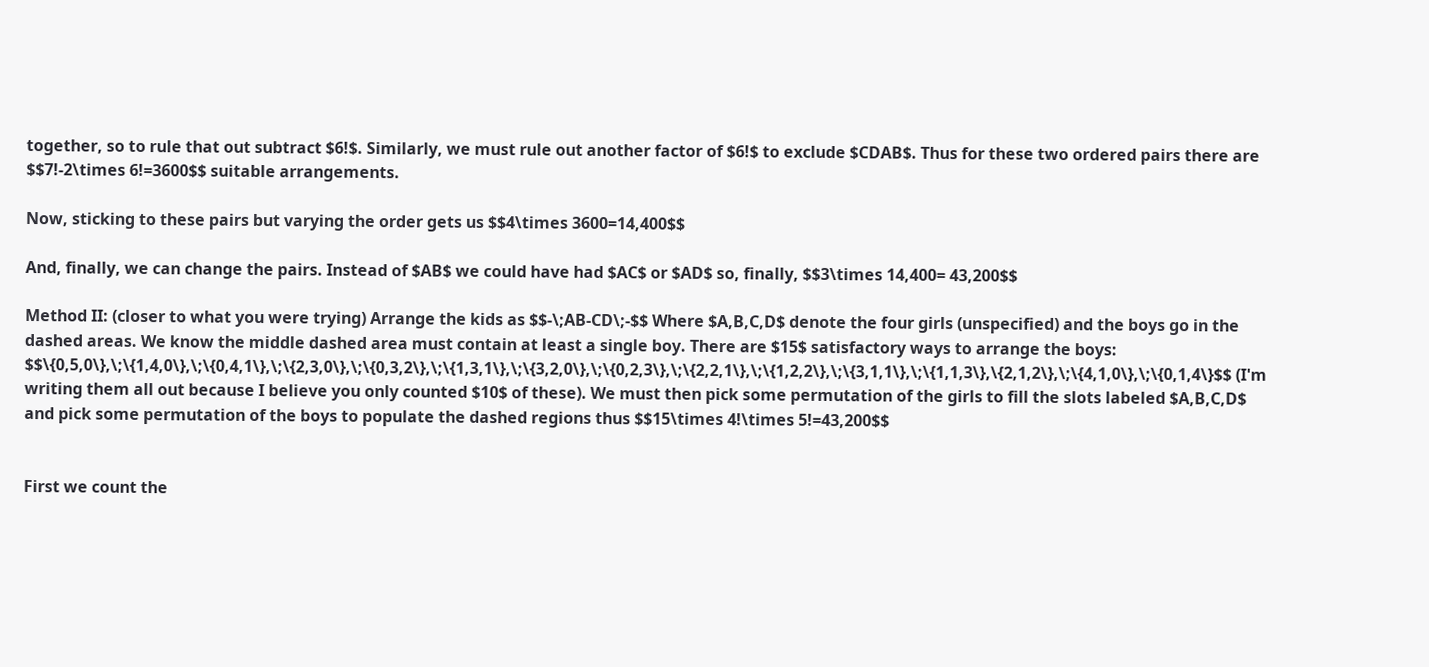together, so to rule that out subtract $6!$. Similarly, we must rule out another factor of $6!$ to exclude $CDAB$. Thus for these two ordered pairs there are $$7!-2\times 6!=3600$$ suitable arrangements.

Now, sticking to these pairs but varying the order gets us $$4\times 3600=14,400$$

And, finally, we can change the pairs. Instead of $AB$ we could have had $AC$ or $AD$ so, finally, $$3\times 14,400= 43,200$$

Method II: (closer to what you were trying) Arrange the kids as $$-\;AB-CD\;-$$ Where $A,B,C,D$ denote the four girls (unspecified) and the boys go in the dashed areas. We know the middle dashed area must contain at least a single boy. There are $15$ satisfactory ways to arrange the boys: $$\{0,5,0\},\;\{1,4,0\},\;\{0,4,1\},\;\{2,3,0\},\;\{0,3,2\},\;\{1,3,1\},\;\{3,2,0\},\;\{0,2,3\},\;\{2,2,1\},\;\{1,2,2\},\;\{3,1,1\},\;\{1,1,3\},\{2,1,2\},\;\{4,1,0\},\;\{0,1,4\}$$ (I'm writing them all out because I believe you only counted $10$ of these). We must then pick some permutation of the girls to fill the slots labeled $A,B,C,D$ and pick some permutation of the boys to populate the dashed regions thus $$15\times 4!\times 5!=43,200$$


First we count the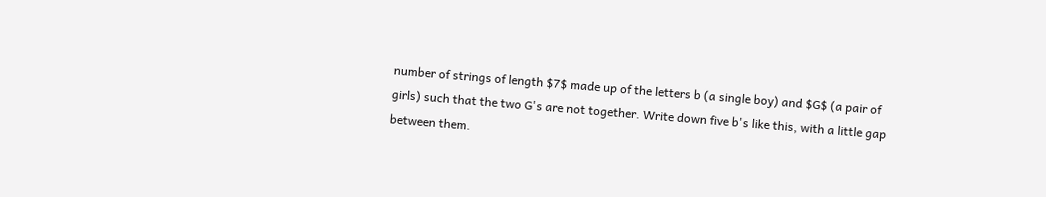number of strings of length $7$ made up of the letters b (a single boy) and $G$ (a pair of girls) such that the two G's are not together. Write down five b's like this, with a little gap between them.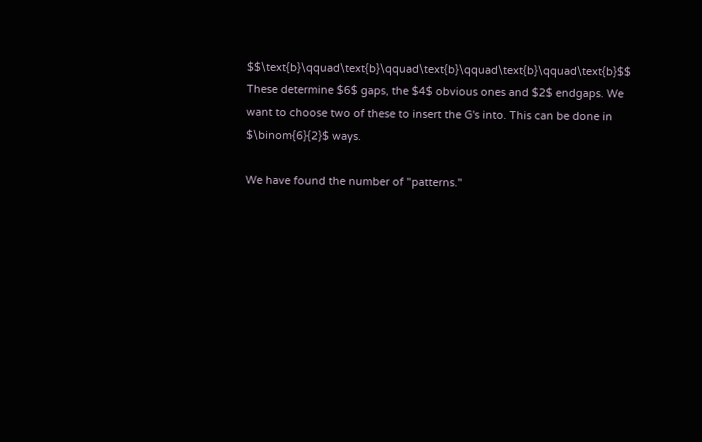$$\text{b}\qquad\text{b}\qquad\text{b}\qquad\text{b}\qquad\text{b}$$ These determine $6$ gaps, the $4$ obvious ones and $2$ endgaps. We want to choose two of these to insert the G's into. This can be done in $\binom{6}{2}$ ways.

We have found the number of "patterns."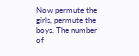Now permute the girls, permute the boys. The number of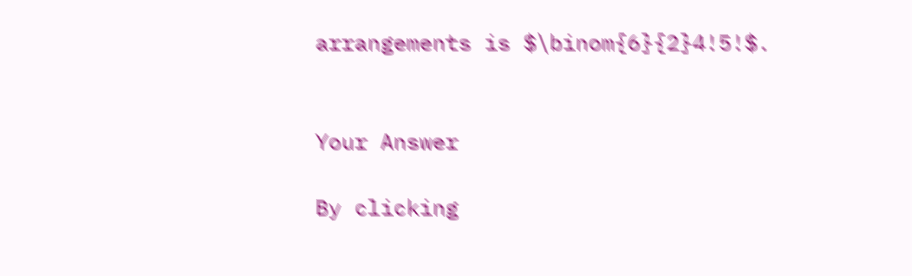arrangements is $\binom{6}{2}4!5!$.


Your Answer

By clicking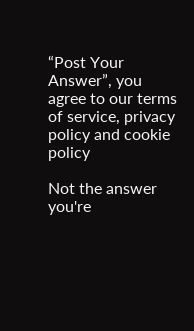“Post Your Answer”, you agree to our terms of service, privacy policy and cookie policy

Not the answer you're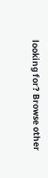looking for? Browse other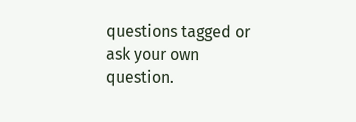questions tagged or ask your own question.